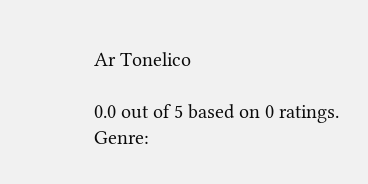Ar Tonelico

0.0 out of 5 based on 0 ratings.
Genre: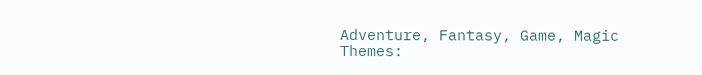Adventure, Fantasy, Game, Magic
Themes: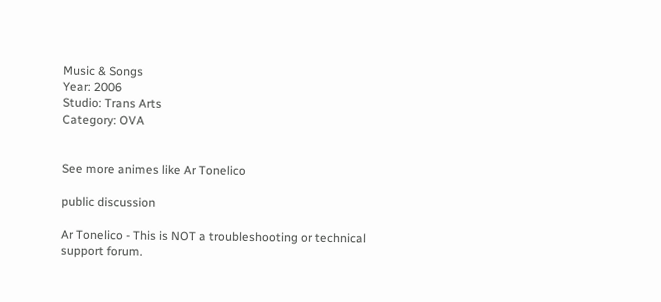Music & Songs
Year: 2006
Studio: Trans Arts
Category: OVA


See more animes like Ar Tonelico

public discussion

Ar Tonelico - This is NOT a troubleshooting or technical support forum.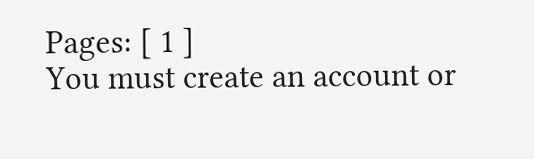Pages: [ 1 ]
You must create an account or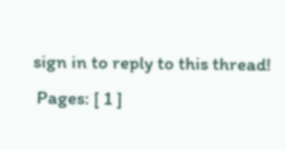sign in to reply to this thread!
 Pages: [ 1 ]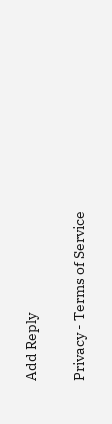Add Reply

Privacy - Terms of Service